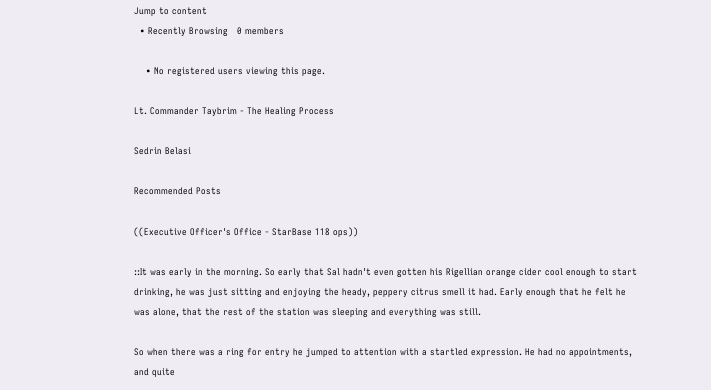Jump to content
  • Recently Browsing   0 members

    • No registered users viewing this page.

Lt. Commander Taybrim - The Healing Process

Sedrin Belasi

Recommended Posts

((Executive Officer's Office - StarBase 118 ops))

::It was early in the morning. So early that Sal hadn't even gotten his Rigellian orange cider cool enough to start drinking, he was just sitting and enjoying the heady, peppery citrus smell it had. Early enough that he felt he was alone, that the rest of the station was sleeping and everything was still.

So when there was a ring for entry he jumped to attention with a startled expression. He had no appointments, and quite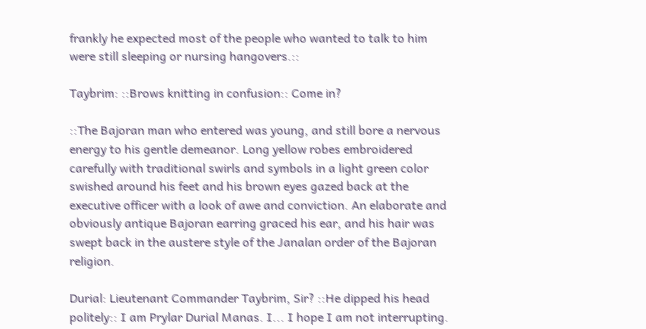frankly he expected most of the people who wanted to talk to him were still sleeping or nursing hangovers.::

Taybrim: ::Brows knitting in confusion:: Come in?

::The Bajoran man who entered was young, and still bore a nervous energy to his gentle demeanor. Long yellow robes embroidered carefully with traditional swirls and symbols in a light green color swished around his feet and his brown eyes gazed back at the executive officer with a look of awe and conviction. An elaborate and obviously antique Bajoran earring graced his ear, and his hair was swept back in the austere style of the Janalan order of the Bajoran religion.

Durial: Lieutenant Commander Taybrim, Sir? ::He dipped his head politely:: I am Prylar Durial Manas. I... I hope I am not interrupting.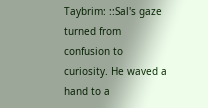Taybrim: ::Sal's gaze turned from confusion to curiosity. He waved a hand to a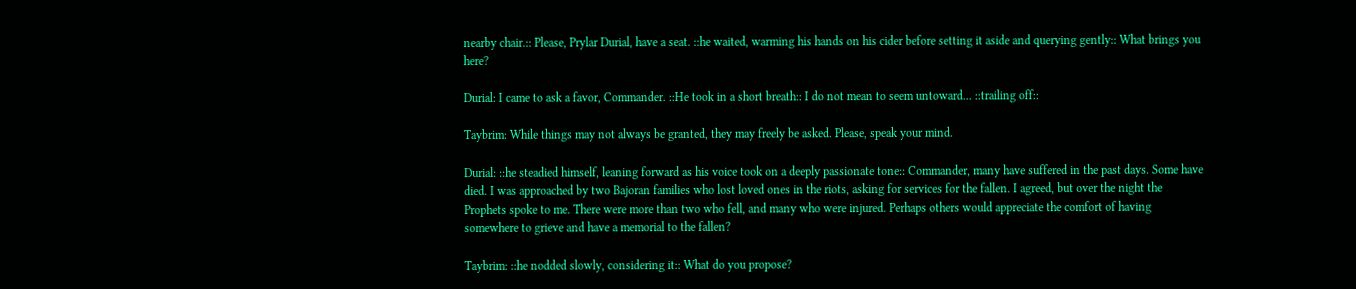nearby chair.:: Please, Prylar Durial, have a seat. ::he waited, warming his hands on his cider before setting it aside and querying gently:: What brings you here?

Durial: I came to ask a favor, Commander. ::He took in a short breath:: I do not mean to seem untoward... ::trailing off::

Taybrim: While things may not always be granted, they may freely be asked. Please, speak your mind.

Durial: ::he steadied himself, leaning forward as his voice took on a deeply passionate tone:: Commander, many have suffered in the past days. Some have died. I was approached by two Bajoran families who lost loved ones in the riots, asking for services for the fallen. I agreed, but over the night the Prophets spoke to me. There were more than two who fell, and many who were injured. Perhaps others would appreciate the comfort of having somewhere to grieve and have a memorial to the fallen?

Taybrim: ::he nodded slowly, considering it:: What do you propose?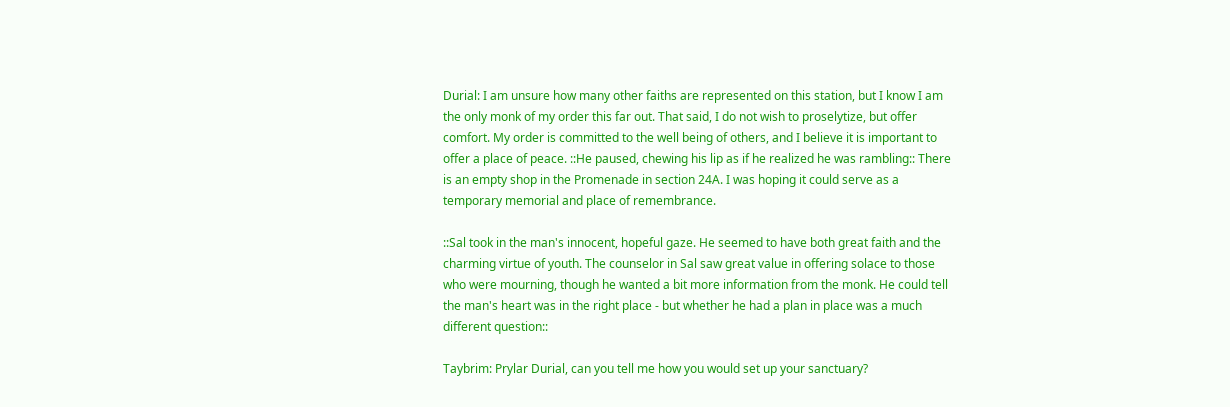Durial: I am unsure how many other faiths are represented on this station, but I know I am the only monk of my order this far out. That said, I do not wish to proselytize, but offer comfort. My order is committed to the well being of others, and I believe it is important to offer a place of peace. ::He paused, chewing his lip as if he realized he was rambling:: There is an empty shop in the Promenade in section 24A. I was hoping it could serve as a temporary memorial and place of remembrance.

::Sal took in the man's innocent, hopeful gaze. He seemed to have both great faith and the charming virtue of youth. The counselor in Sal saw great value in offering solace to those who were mourning, though he wanted a bit more information from the monk. He could tell the man's heart was in the right place - but whether he had a plan in place was a much different question::

Taybrim: Prylar Durial, can you tell me how you would set up your sanctuary?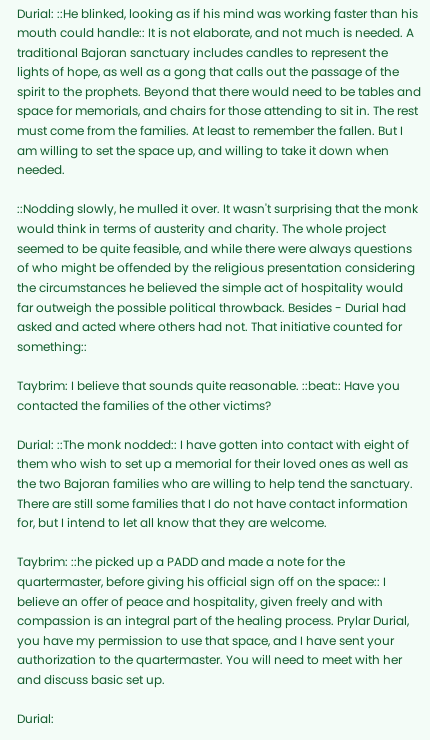Durial: ::He blinked, looking as if his mind was working faster than his mouth could handle:: It is not elaborate, and not much is needed. A traditional Bajoran sanctuary includes candles to represent the lights of hope, as well as a gong that calls out the passage of the spirit to the prophets. Beyond that there would need to be tables and space for memorials, and chairs for those attending to sit in. The rest must come from the families. At least to remember the fallen. But I am willing to set the space up, and willing to take it down when needed.

::Nodding slowly, he mulled it over. It wasn't surprising that the monk would think in terms of austerity and charity. The whole project seemed to be quite feasible, and while there were always questions of who might be offended by the religious presentation considering the circumstances he believed the simple act of hospitality would far outweigh the possible political throwback. Besides - Durial had asked and acted where others had not. That initiative counted for something::

Taybrim: I believe that sounds quite reasonable. ::beat:: Have you contacted the families of the other victims?

Durial: ::The monk nodded:: I have gotten into contact with eight of them who wish to set up a memorial for their loved ones as well as the two Bajoran families who are willing to help tend the sanctuary. There are still some families that I do not have contact information for, but I intend to let all know that they are welcome.

Taybrim: ::he picked up a PADD and made a note for the quartermaster, before giving his official sign off on the space:: I believe an offer of peace and hospitality, given freely and with compassion is an integral part of the healing process. Prylar Durial, you have my permission to use that space, and I have sent your authorization to the quartermaster. You will need to meet with her and discuss basic set up.

Durial: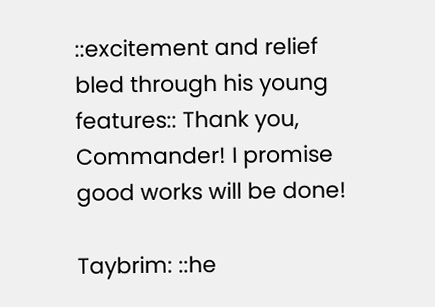::excitement and relief bled through his young features:: Thank you, Commander! I promise good works will be done!

Taybrim: ::he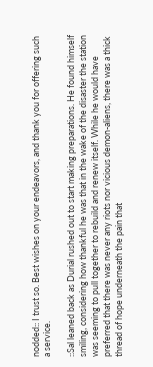nodded:: I trust so. Best wishes on your endeavors, and thank you for offering such a service.

::Sal leaned back as Durial rushed out to start making preparations. He found himself smiling, considering how thankful he was that in the wake of the disaster the station was seeming to pull together to rebuild and renew itself. While he would have preferred that there was never any riots nor vicious demon-aliens, there was a thick thread of hope underneath the pain that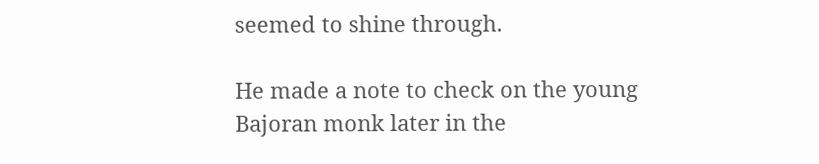seemed to shine through.

He made a note to check on the young Bajoran monk later in the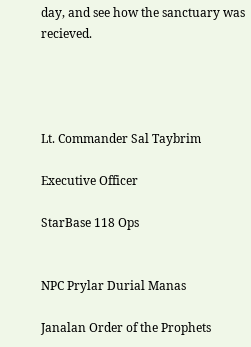day, and see how the sanctuary was recieved.




Lt. Commander Sal Taybrim

Executive Officer

StarBase 118 Ops


NPC Prylar Durial Manas

Janalan Order of the Prophets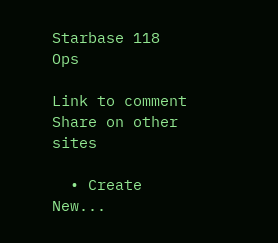Starbase 118 Ops

Link to comment
Share on other sites

  • Create New...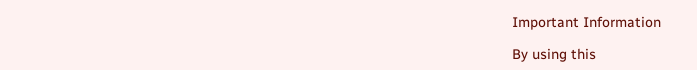Important Information

By using this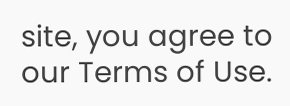site, you agree to our Terms of Use.